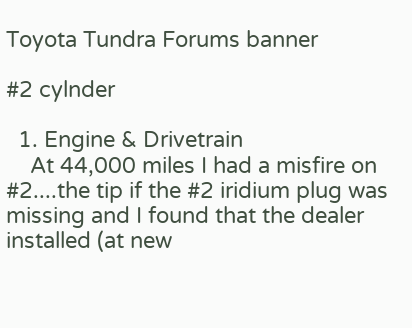Toyota Tundra Forums banner

#2 cylnder

  1. Engine & Drivetrain
    At 44,000 miles I had a misfire on #2....the tip if the #2 iridium plug was missing and I found that the dealer installed (at new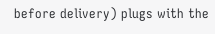before delivery) plugs with the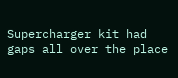Supercharger kit had gaps all over the place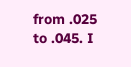from .025 to .045. I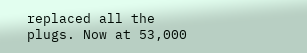replaced all the plugs. Now at 53,000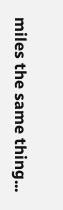miles the same thing...